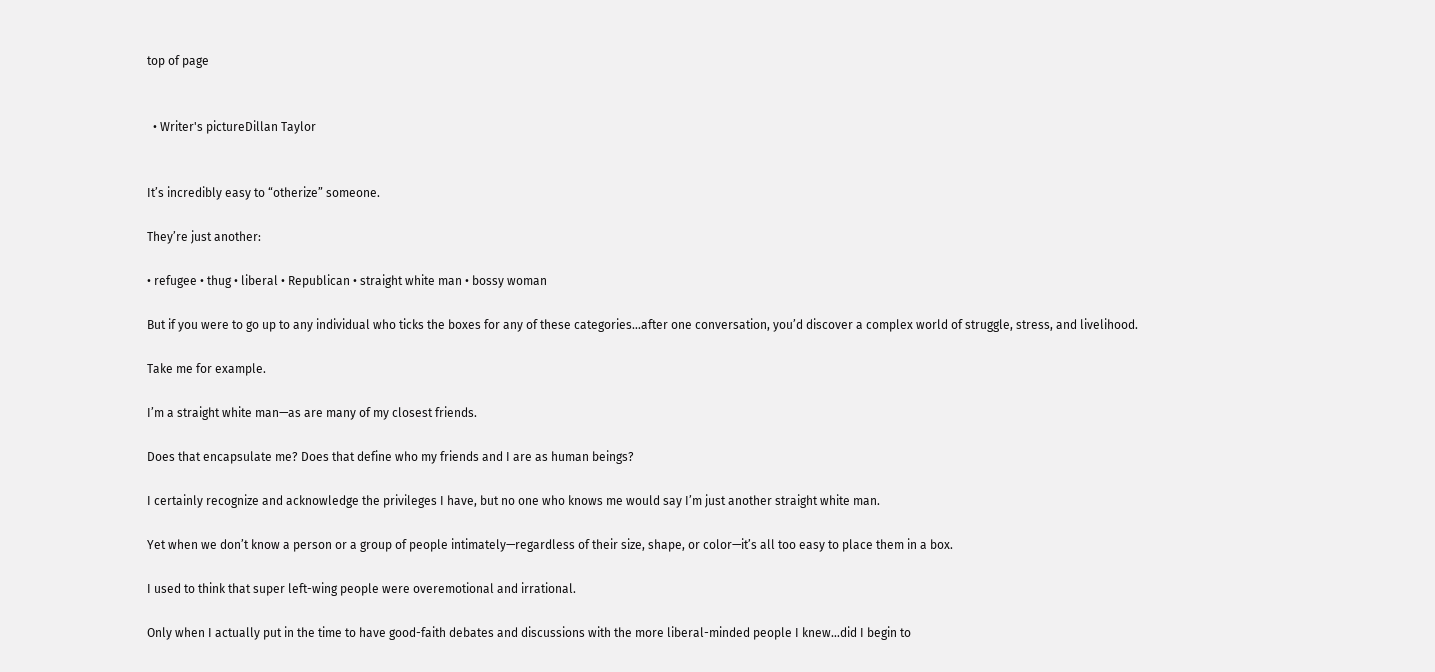top of page


  • Writer's pictureDillan Taylor


It’s incredibly easy to “otherize” someone.

They’re just another:

• refugee • thug • liberal • Republican • straight white man • bossy woman

But if you were to go up to any individual who ticks the boxes for any of these categories…after one conversation, you’d discover a complex world of struggle, stress, and livelihood.

Take me for example.

I’m a straight white man—as are many of my closest friends.

Does that encapsulate me? Does that define who my friends and I are as human beings?

I certainly recognize and acknowledge the privileges I have, but no one who knows me would say I’m just another straight white man.

Yet when we don’t know a person or a group of people intimately—regardless of their size, shape, or color—it’s all too easy to place them in a box.

I used to think that super left-wing people were overemotional and irrational.

Only when I actually put in the time to have good-faith debates and discussions with the more liberal-minded people I knew…did I begin to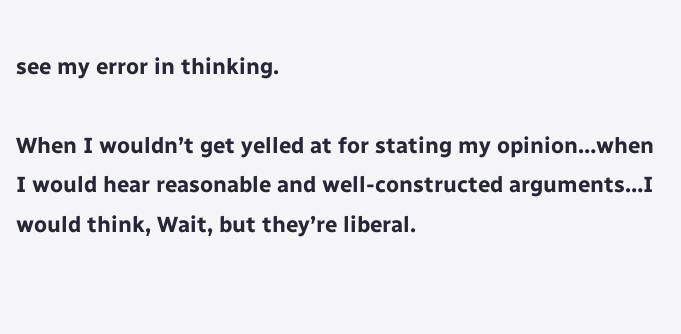see my error in thinking.

When I wouldn’t get yelled at for stating my opinion…when I would hear reasonable and well-constructed arguments…I would think, Wait, but they’re liberal.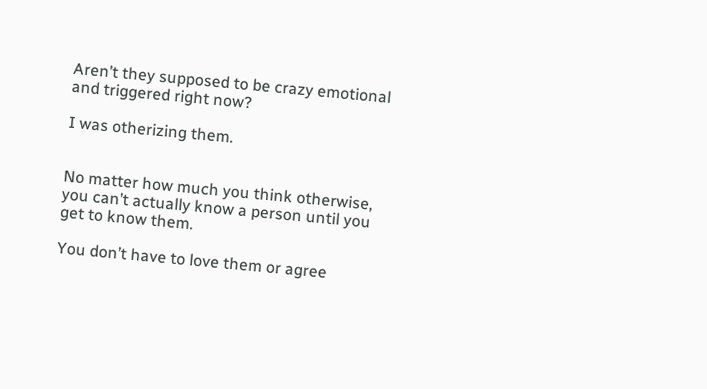Aren’t they supposed to be crazy emotional and triggered right now?

I was otherizing them.


No matter how much you think otherwise, you can’t actually know a person until you get to know them.

You don’t have to love them or agree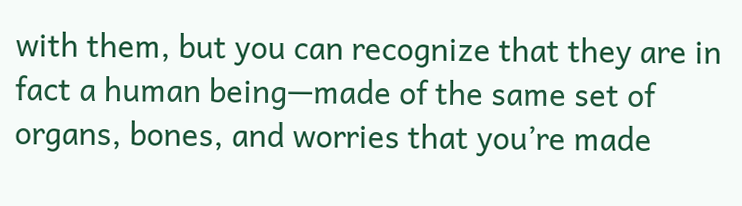with them, but you can recognize that they are in fact a human being—made of the same set of organs, bones, and worries that you’re made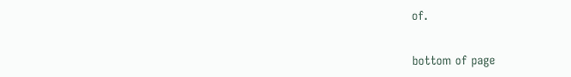of.


bottom of page